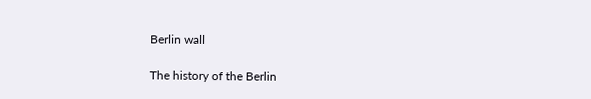Berlin wall

The history of the Berlin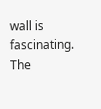wall is fascinating. The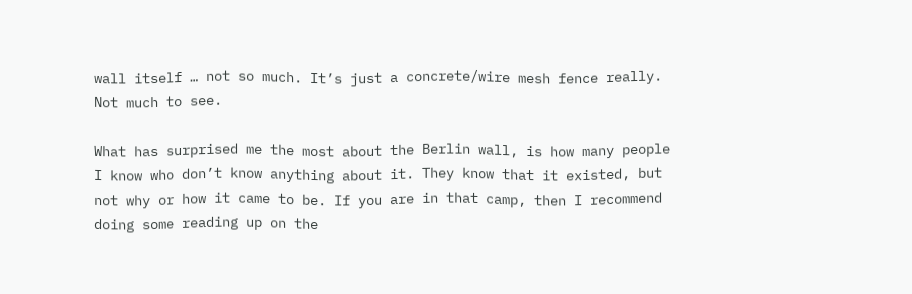wall itself … not so much. It’s just a concrete/wire mesh fence really. Not much to see.

What has surprised me the most about the Berlin wall, is how many people I know who don’t know anything about it. They know that it existed, but not why or how it came to be. If you are in that camp, then I recommend doing some reading up on the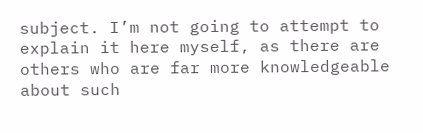subject. I’m not going to attempt to explain it here myself, as there are others who are far more knowledgeable about such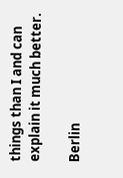things than I and can explain it much better.

Berlin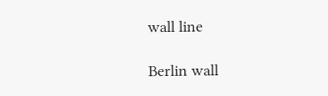wall line

Berlin wall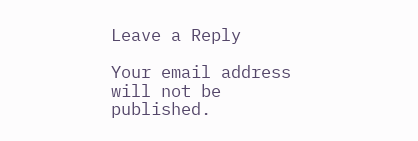Leave a Reply

Your email address will not be published.